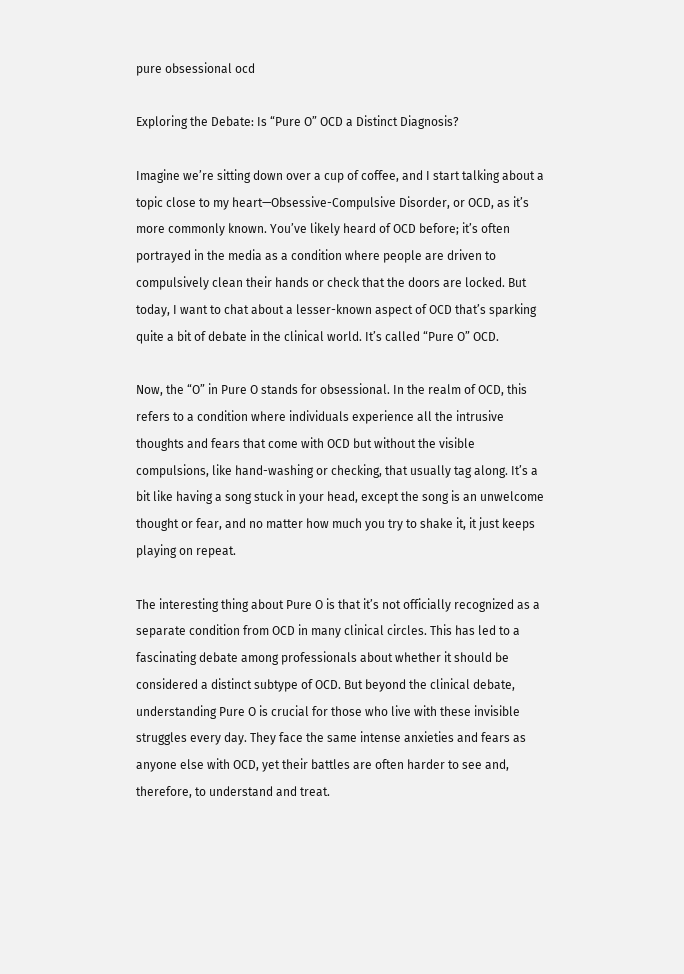pure obsessional ocd

Exploring the Debate: Is “Pure O” OCD a Distinct Diagnosis?

Imagine we’re sitting down over a cup of coffee, and I start talking about a topic close to my heart—Obsessive-Compulsive Disorder, or OCD, as it’s more commonly known. You’ve likely heard of OCD before; it’s often portrayed in the media as a condition where people are driven to compulsively clean their hands or check that the doors are locked. But today, I want to chat about a lesser-known aspect of OCD that’s sparking quite a bit of debate in the clinical world. It’s called “Pure O” OCD.

Now, the “O” in Pure O stands for obsessional. In the realm of OCD, this refers to a condition where individuals experience all the intrusive thoughts and fears that come with OCD but without the visible compulsions, like hand-washing or checking, that usually tag along. It’s a bit like having a song stuck in your head, except the song is an unwelcome thought or fear, and no matter how much you try to shake it, it just keeps playing on repeat.

The interesting thing about Pure O is that it’s not officially recognized as a separate condition from OCD in many clinical circles. This has led to a fascinating debate among professionals about whether it should be considered a distinct subtype of OCD. But beyond the clinical debate, understanding Pure O is crucial for those who live with these invisible struggles every day. They face the same intense anxieties and fears as anyone else with OCD, yet their battles are often harder to see and, therefore, to understand and treat.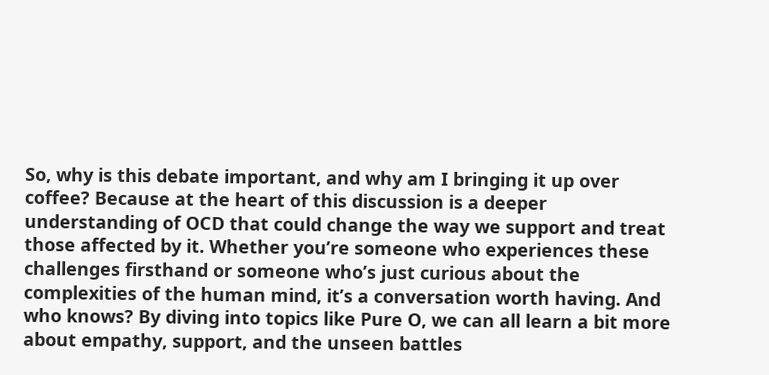So, why is this debate important, and why am I bringing it up over coffee? Because at the heart of this discussion is a deeper understanding of OCD that could change the way we support and treat those affected by it. Whether you’re someone who experiences these challenges firsthand or someone who’s just curious about the complexities of the human mind, it’s a conversation worth having. And who knows? By diving into topics like Pure O, we can all learn a bit more about empathy, support, and the unseen battles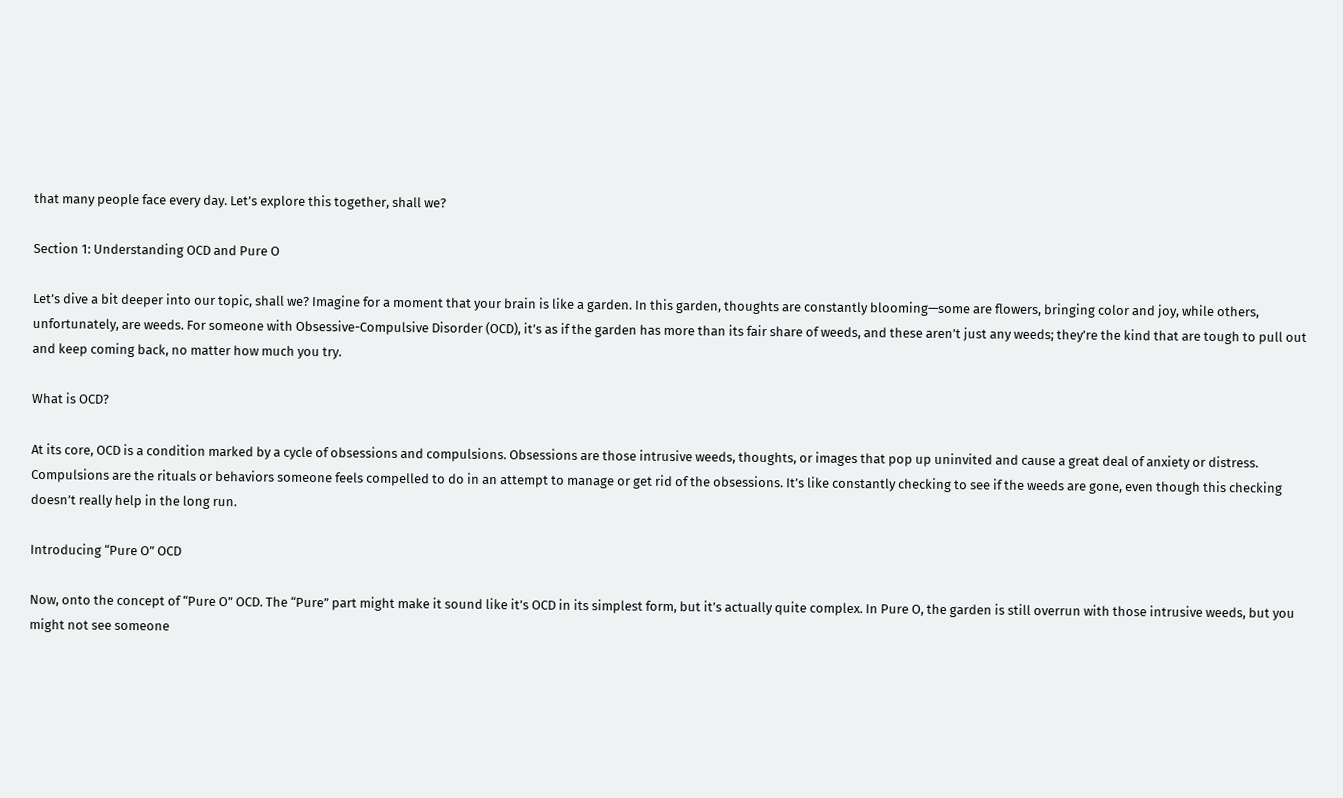that many people face every day. Let’s explore this together, shall we?

Section 1: Understanding OCD and Pure O

Let’s dive a bit deeper into our topic, shall we? Imagine for a moment that your brain is like a garden. In this garden, thoughts are constantly blooming—some are flowers, bringing color and joy, while others, unfortunately, are weeds. For someone with Obsessive-Compulsive Disorder (OCD), it’s as if the garden has more than its fair share of weeds, and these aren’t just any weeds; they’re the kind that are tough to pull out and keep coming back, no matter how much you try.

What is OCD?

At its core, OCD is a condition marked by a cycle of obsessions and compulsions. Obsessions are those intrusive weeds, thoughts, or images that pop up uninvited and cause a great deal of anxiety or distress. Compulsions are the rituals or behaviors someone feels compelled to do in an attempt to manage or get rid of the obsessions. It’s like constantly checking to see if the weeds are gone, even though this checking doesn’t really help in the long run.

Introducing “Pure O” OCD

Now, onto the concept of “Pure O” OCD. The “Pure” part might make it sound like it’s OCD in its simplest form, but it’s actually quite complex. In Pure O, the garden is still overrun with those intrusive weeds, but you might not see someone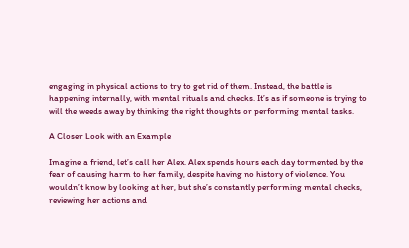engaging in physical actions to try to get rid of them. Instead, the battle is happening internally, with mental rituals and checks. It’s as if someone is trying to will the weeds away by thinking the right thoughts or performing mental tasks.

A Closer Look with an Example

Imagine a friend, let’s call her Alex. Alex spends hours each day tormented by the fear of causing harm to her family, despite having no history of violence. You wouldn’t know by looking at her, but she’s constantly performing mental checks, reviewing her actions and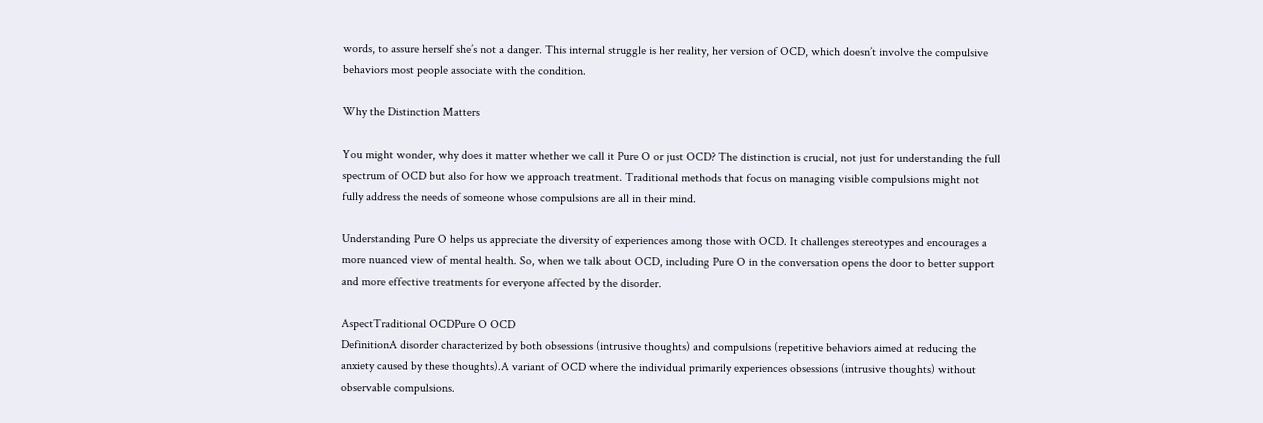words, to assure herself she’s not a danger. This internal struggle is her reality, her version of OCD, which doesn’t involve the compulsive behaviors most people associate with the condition.

Why the Distinction Matters

You might wonder, why does it matter whether we call it Pure O or just OCD? The distinction is crucial, not just for understanding the full spectrum of OCD but also for how we approach treatment. Traditional methods that focus on managing visible compulsions might not fully address the needs of someone whose compulsions are all in their mind.

Understanding Pure O helps us appreciate the diversity of experiences among those with OCD. It challenges stereotypes and encourages a more nuanced view of mental health. So, when we talk about OCD, including Pure O in the conversation opens the door to better support and more effective treatments for everyone affected by the disorder.

AspectTraditional OCDPure O OCD
DefinitionA disorder characterized by both obsessions (intrusive thoughts) and compulsions (repetitive behaviors aimed at reducing the anxiety caused by these thoughts).A variant of OCD where the individual primarily experiences obsessions (intrusive thoughts) without observable compulsions.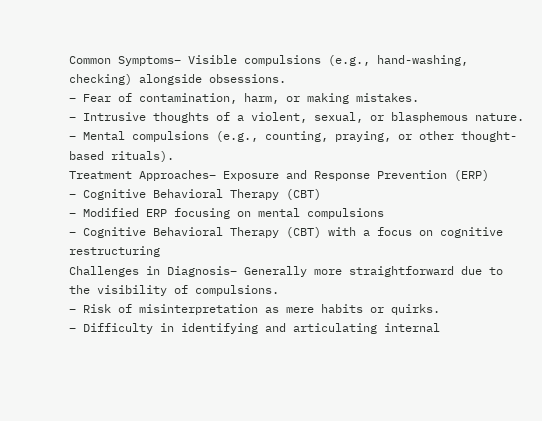Common Symptoms– Visible compulsions (e.g., hand-washing, checking) alongside obsessions.
– Fear of contamination, harm, or making mistakes.
– Intrusive thoughts of a violent, sexual, or blasphemous nature.
– Mental compulsions (e.g., counting, praying, or other thought-based rituals).
Treatment Approaches– Exposure and Response Prevention (ERP)
– Cognitive Behavioral Therapy (CBT)
– Modified ERP focusing on mental compulsions
– Cognitive Behavioral Therapy (CBT) with a focus on cognitive restructuring
Challenges in Diagnosis– Generally more straightforward due to the visibility of compulsions.
– Risk of misinterpretation as mere habits or quirks.
– Difficulty in identifying and articulating internal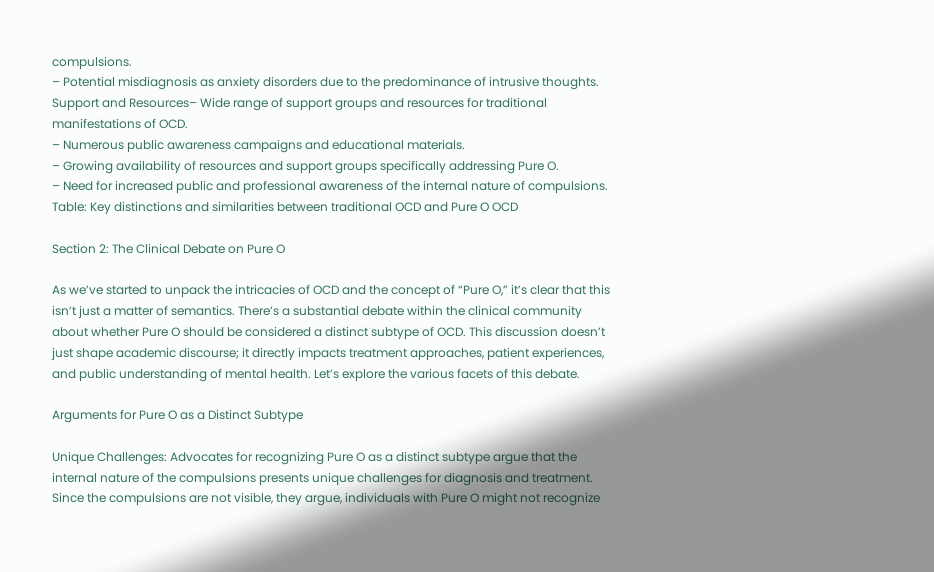compulsions.
– Potential misdiagnosis as anxiety disorders due to the predominance of intrusive thoughts.
Support and Resources– Wide range of support groups and resources for traditional manifestations of OCD.
– Numerous public awareness campaigns and educational materials.
– Growing availability of resources and support groups specifically addressing Pure O.
– Need for increased public and professional awareness of the internal nature of compulsions.
Table: Key distinctions and similarities between traditional OCD and Pure O OCD

Section 2: The Clinical Debate on Pure O

As we’ve started to unpack the intricacies of OCD and the concept of “Pure O,” it’s clear that this isn’t just a matter of semantics. There’s a substantial debate within the clinical community about whether Pure O should be considered a distinct subtype of OCD. This discussion doesn’t just shape academic discourse; it directly impacts treatment approaches, patient experiences, and public understanding of mental health. Let’s explore the various facets of this debate.

Arguments for Pure O as a Distinct Subtype

Unique Challenges: Advocates for recognizing Pure O as a distinct subtype argue that the internal nature of the compulsions presents unique challenges for diagnosis and treatment. Since the compulsions are not visible, they argue, individuals with Pure O might not recognize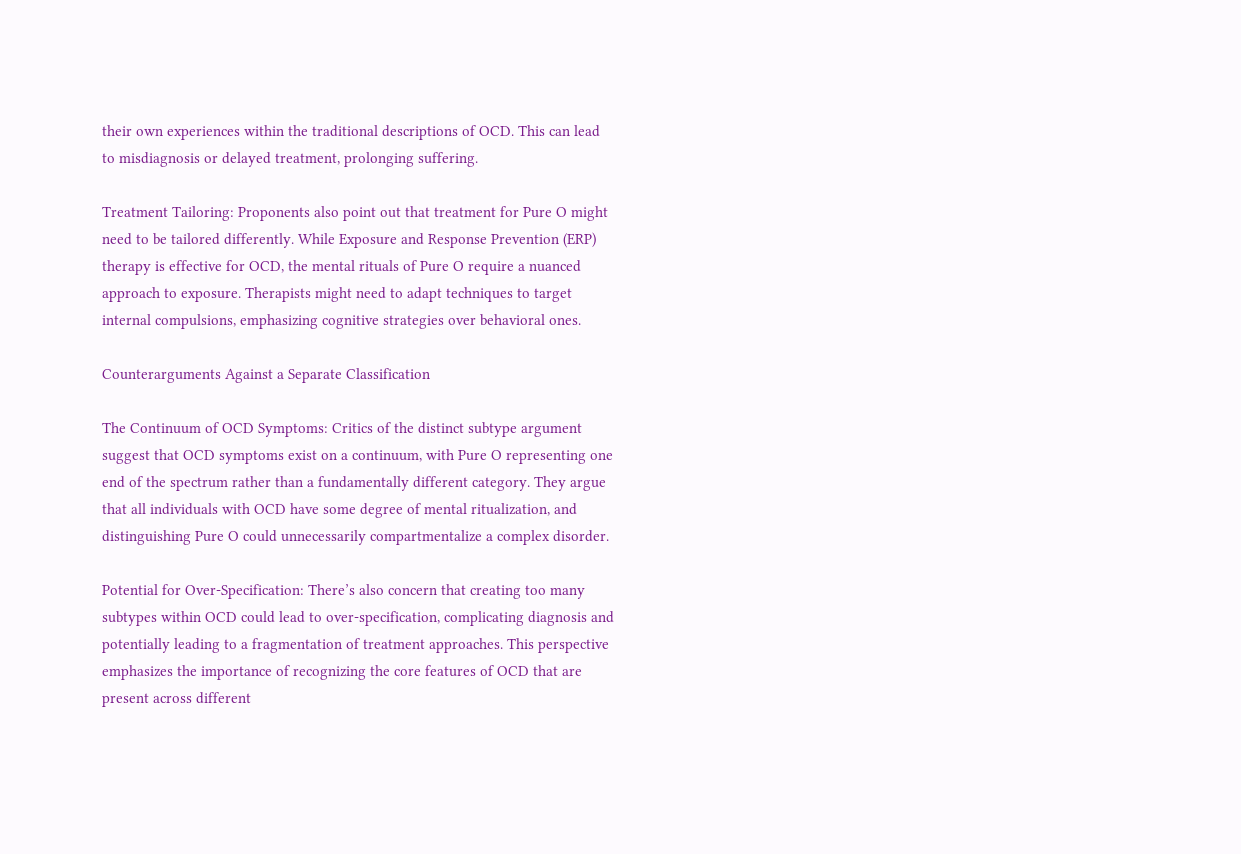their own experiences within the traditional descriptions of OCD. This can lead to misdiagnosis or delayed treatment, prolonging suffering.

Treatment Tailoring: Proponents also point out that treatment for Pure O might need to be tailored differently. While Exposure and Response Prevention (ERP) therapy is effective for OCD, the mental rituals of Pure O require a nuanced approach to exposure. Therapists might need to adapt techniques to target internal compulsions, emphasizing cognitive strategies over behavioral ones.

Counterarguments Against a Separate Classification

The Continuum of OCD Symptoms: Critics of the distinct subtype argument suggest that OCD symptoms exist on a continuum, with Pure O representing one end of the spectrum rather than a fundamentally different category. They argue that all individuals with OCD have some degree of mental ritualization, and distinguishing Pure O could unnecessarily compartmentalize a complex disorder.

Potential for Over-Specification: There’s also concern that creating too many subtypes within OCD could lead to over-specification, complicating diagnosis and potentially leading to a fragmentation of treatment approaches. This perspective emphasizes the importance of recognizing the core features of OCD that are present across different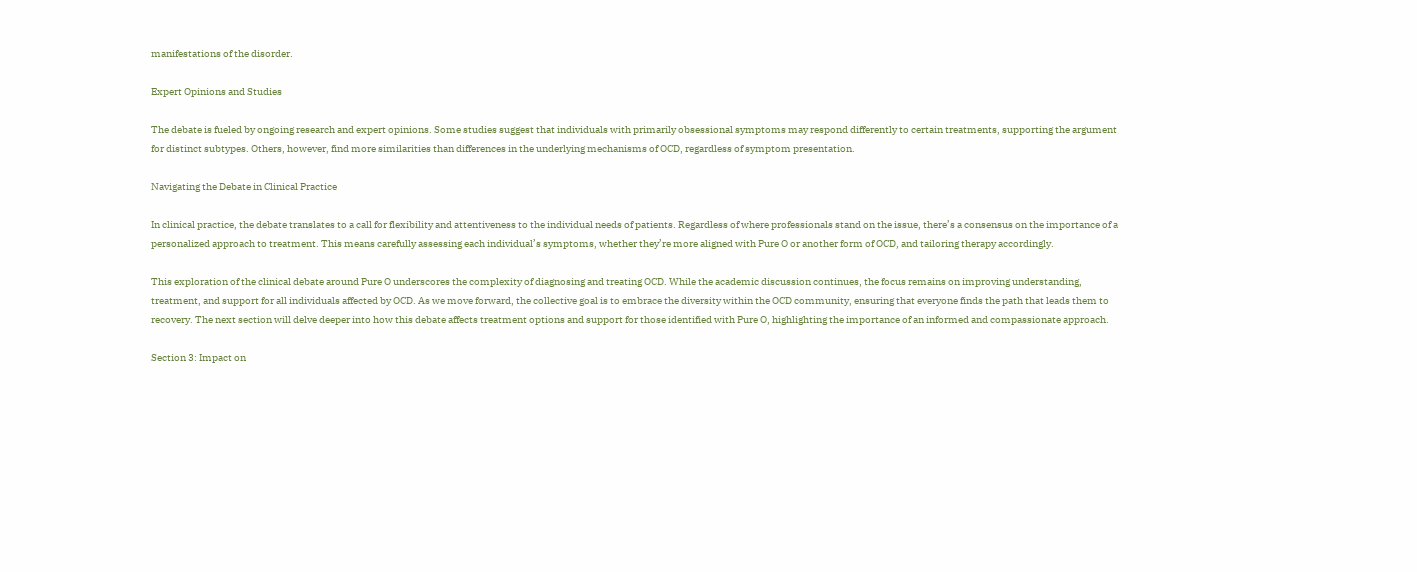manifestations of the disorder.

Expert Opinions and Studies

The debate is fueled by ongoing research and expert opinions. Some studies suggest that individuals with primarily obsessional symptoms may respond differently to certain treatments, supporting the argument for distinct subtypes. Others, however, find more similarities than differences in the underlying mechanisms of OCD, regardless of symptom presentation.

Navigating the Debate in Clinical Practice

In clinical practice, the debate translates to a call for flexibility and attentiveness to the individual needs of patients. Regardless of where professionals stand on the issue, there’s a consensus on the importance of a personalized approach to treatment. This means carefully assessing each individual’s symptoms, whether they’re more aligned with Pure O or another form of OCD, and tailoring therapy accordingly.

This exploration of the clinical debate around Pure O underscores the complexity of diagnosing and treating OCD. While the academic discussion continues, the focus remains on improving understanding, treatment, and support for all individuals affected by OCD. As we move forward, the collective goal is to embrace the diversity within the OCD community, ensuring that everyone finds the path that leads them to recovery. The next section will delve deeper into how this debate affects treatment options and support for those identified with Pure O, highlighting the importance of an informed and compassionate approach.

Section 3: Impact on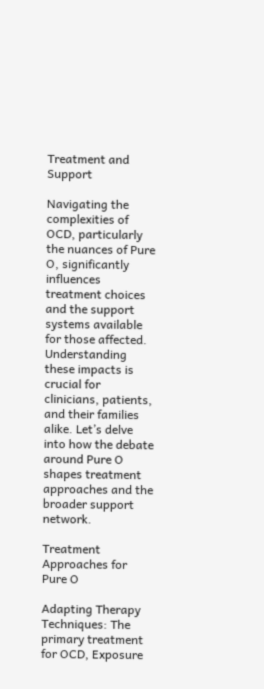Treatment and Support

Navigating the complexities of OCD, particularly the nuances of Pure O, significantly influences treatment choices and the support systems available for those affected. Understanding these impacts is crucial for clinicians, patients, and their families alike. Let’s delve into how the debate around Pure O shapes treatment approaches and the broader support network.

Treatment Approaches for Pure O

Adapting Therapy Techniques: The primary treatment for OCD, Exposure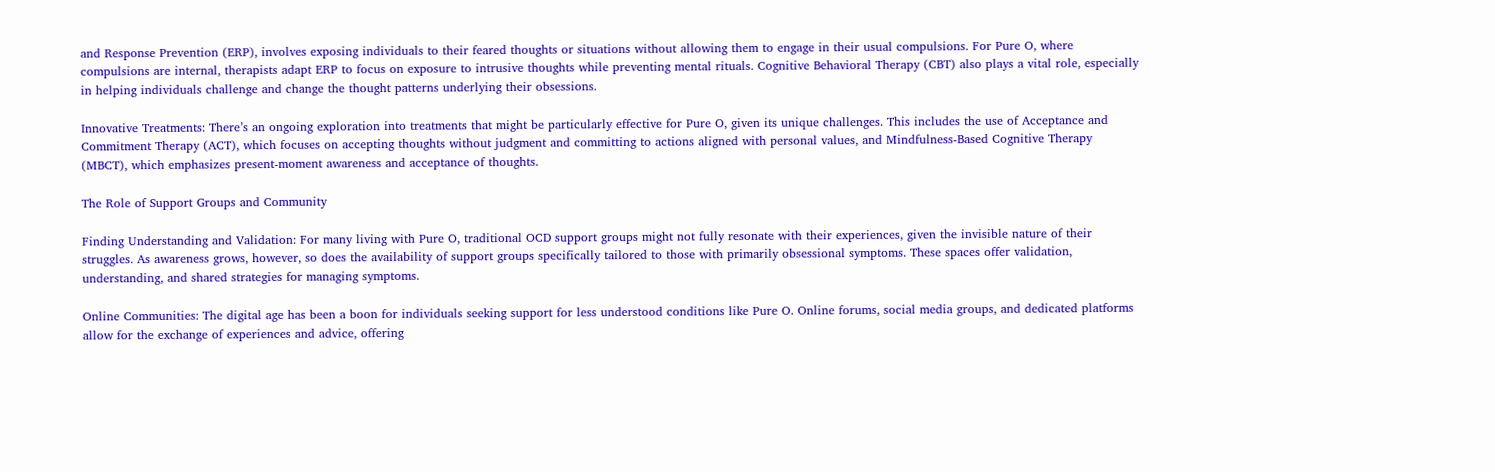and Response Prevention (ERP), involves exposing individuals to their feared thoughts or situations without allowing them to engage in their usual compulsions. For Pure O, where compulsions are internal, therapists adapt ERP to focus on exposure to intrusive thoughts while preventing mental rituals. Cognitive Behavioral Therapy (CBT) also plays a vital role, especially in helping individuals challenge and change the thought patterns underlying their obsessions.

Innovative Treatments: There’s an ongoing exploration into treatments that might be particularly effective for Pure O, given its unique challenges. This includes the use of Acceptance and Commitment Therapy (ACT), which focuses on accepting thoughts without judgment and committing to actions aligned with personal values, and Mindfulness-Based Cognitive Therapy (MBCT), which emphasizes present-moment awareness and acceptance of thoughts.

The Role of Support Groups and Community

Finding Understanding and Validation: For many living with Pure O, traditional OCD support groups might not fully resonate with their experiences, given the invisible nature of their struggles. As awareness grows, however, so does the availability of support groups specifically tailored to those with primarily obsessional symptoms. These spaces offer validation, understanding, and shared strategies for managing symptoms.

Online Communities: The digital age has been a boon for individuals seeking support for less understood conditions like Pure O. Online forums, social media groups, and dedicated platforms allow for the exchange of experiences and advice, offering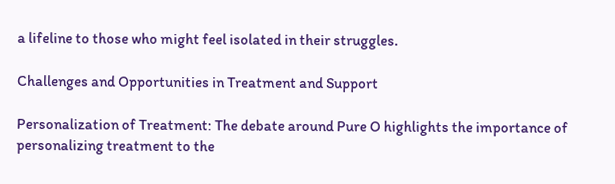a lifeline to those who might feel isolated in their struggles.

Challenges and Opportunities in Treatment and Support

Personalization of Treatment: The debate around Pure O highlights the importance of personalizing treatment to the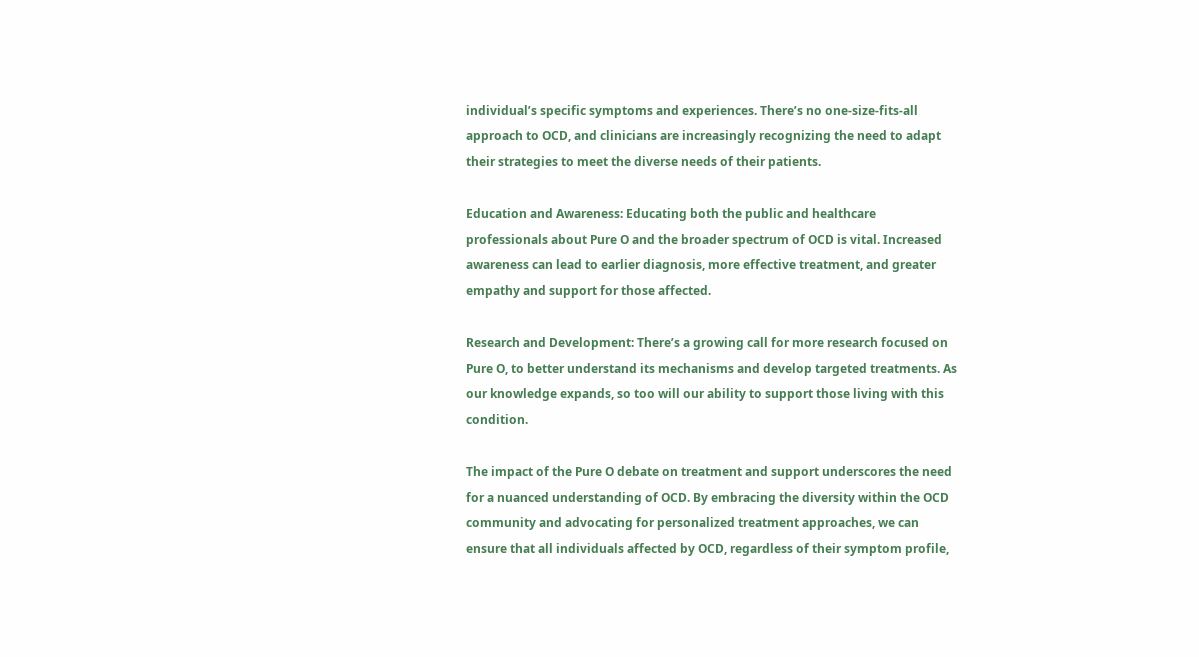individual’s specific symptoms and experiences. There’s no one-size-fits-all approach to OCD, and clinicians are increasingly recognizing the need to adapt their strategies to meet the diverse needs of their patients.

Education and Awareness: Educating both the public and healthcare professionals about Pure O and the broader spectrum of OCD is vital. Increased awareness can lead to earlier diagnosis, more effective treatment, and greater empathy and support for those affected.

Research and Development: There’s a growing call for more research focused on Pure O, to better understand its mechanisms and develop targeted treatments. As our knowledge expands, so too will our ability to support those living with this condition.

The impact of the Pure O debate on treatment and support underscores the need for a nuanced understanding of OCD. By embracing the diversity within the OCD community and advocating for personalized treatment approaches, we can ensure that all individuals affected by OCD, regardless of their symptom profile,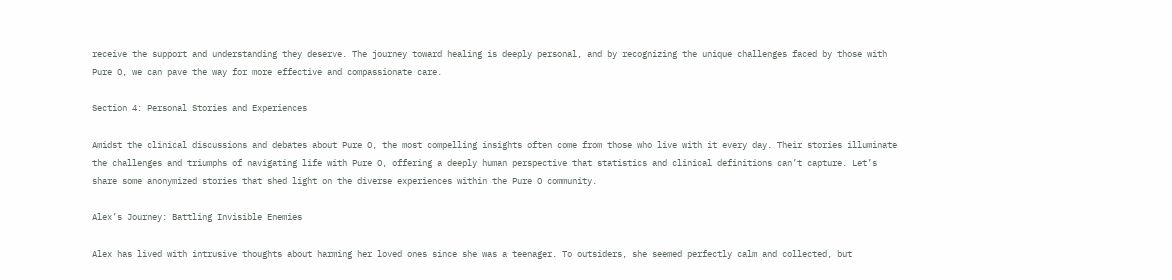receive the support and understanding they deserve. The journey toward healing is deeply personal, and by recognizing the unique challenges faced by those with Pure O, we can pave the way for more effective and compassionate care.

Section 4: Personal Stories and Experiences

Amidst the clinical discussions and debates about Pure O, the most compelling insights often come from those who live with it every day. Their stories illuminate the challenges and triumphs of navigating life with Pure O, offering a deeply human perspective that statistics and clinical definitions can’t capture. Let’s share some anonymized stories that shed light on the diverse experiences within the Pure O community.

Alex’s Journey: Battling Invisible Enemies

Alex has lived with intrusive thoughts about harming her loved ones since she was a teenager. To outsiders, she seemed perfectly calm and collected, but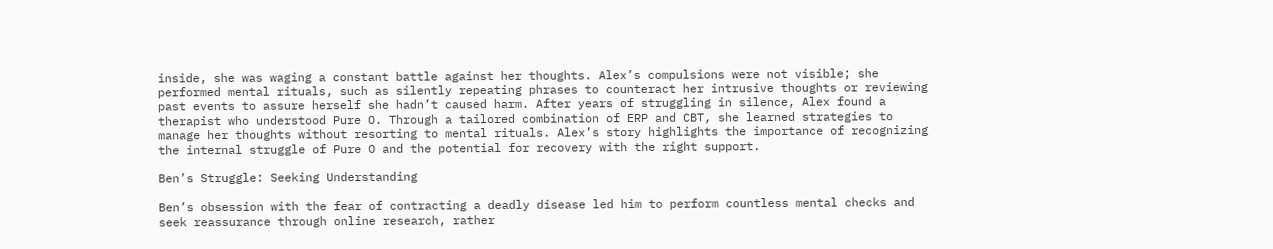inside, she was waging a constant battle against her thoughts. Alex’s compulsions were not visible; she performed mental rituals, such as silently repeating phrases to counteract her intrusive thoughts or reviewing past events to assure herself she hadn’t caused harm. After years of struggling in silence, Alex found a therapist who understood Pure O. Through a tailored combination of ERP and CBT, she learned strategies to manage her thoughts without resorting to mental rituals. Alex’s story highlights the importance of recognizing the internal struggle of Pure O and the potential for recovery with the right support.

Ben’s Struggle: Seeking Understanding

Ben’s obsession with the fear of contracting a deadly disease led him to perform countless mental checks and seek reassurance through online research, rather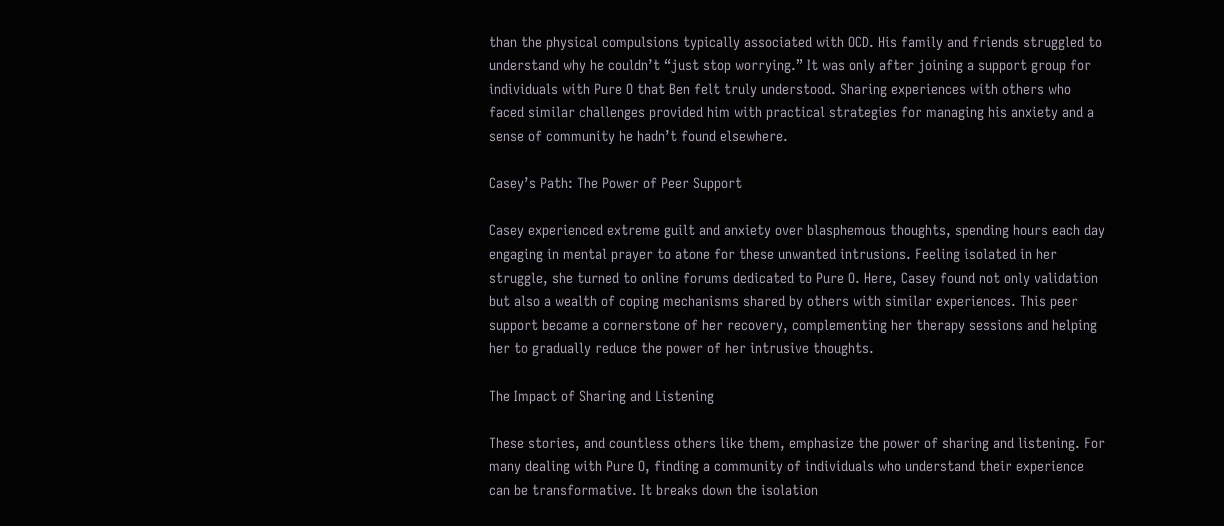than the physical compulsions typically associated with OCD. His family and friends struggled to understand why he couldn’t “just stop worrying.” It was only after joining a support group for individuals with Pure O that Ben felt truly understood. Sharing experiences with others who faced similar challenges provided him with practical strategies for managing his anxiety and a sense of community he hadn’t found elsewhere.

Casey’s Path: The Power of Peer Support

Casey experienced extreme guilt and anxiety over blasphemous thoughts, spending hours each day engaging in mental prayer to atone for these unwanted intrusions. Feeling isolated in her struggle, she turned to online forums dedicated to Pure O. Here, Casey found not only validation but also a wealth of coping mechanisms shared by others with similar experiences. This peer support became a cornerstone of her recovery, complementing her therapy sessions and helping her to gradually reduce the power of her intrusive thoughts.

The Impact of Sharing and Listening

These stories, and countless others like them, emphasize the power of sharing and listening. For many dealing with Pure O, finding a community of individuals who understand their experience can be transformative. It breaks down the isolation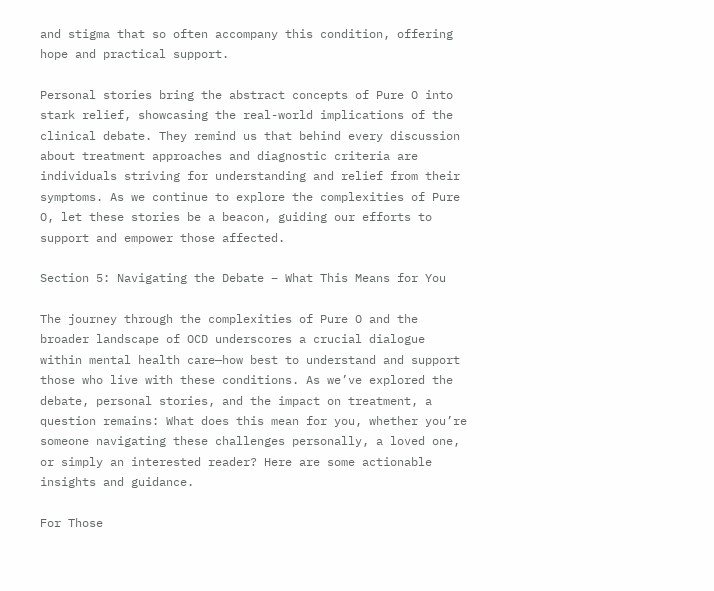and stigma that so often accompany this condition, offering hope and practical support.

Personal stories bring the abstract concepts of Pure O into stark relief, showcasing the real-world implications of the clinical debate. They remind us that behind every discussion about treatment approaches and diagnostic criteria are individuals striving for understanding and relief from their symptoms. As we continue to explore the complexities of Pure O, let these stories be a beacon, guiding our efforts to support and empower those affected.

Section 5: Navigating the Debate – What This Means for You

The journey through the complexities of Pure O and the broader landscape of OCD underscores a crucial dialogue within mental health care—how best to understand and support those who live with these conditions. As we’ve explored the debate, personal stories, and the impact on treatment, a question remains: What does this mean for you, whether you’re someone navigating these challenges personally, a loved one, or simply an interested reader? Here are some actionable insights and guidance.

For Those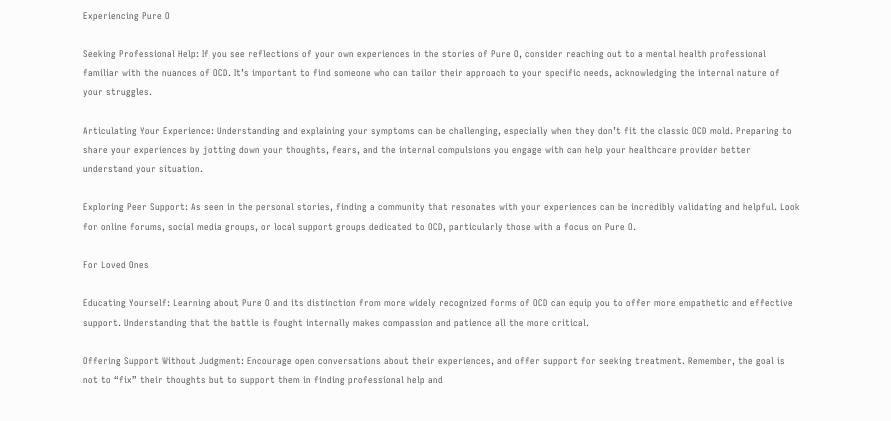Experiencing Pure O

Seeking Professional Help: If you see reflections of your own experiences in the stories of Pure O, consider reaching out to a mental health professional familiar with the nuances of OCD. It’s important to find someone who can tailor their approach to your specific needs, acknowledging the internal nature of your struggles.

Articulating Your Experience: Understanding and explaining your symptoms can be challenging, especially when they don’t fit the classic OCD mold. Preparing to share your experiences by jotting down your thoughts, fears, and the internal compulsions you engage with can help your healthcare provider better understand your situation.

Exploring Peer Support: As seen in the personal stories, finding a community that resonates with your experiences can be incredibly validating and helpful. Look for online forums, social media groups, or local support groups dedicated to OCD, particularly those with a focus on Pure O.

For Loved Ones

Educating Yourself: Learning about Pure O and its distinction from more widely recognized forms of OCD can equip you to offer more empathetic and effective support. Understanding that the battle is fought internally makes compassion and patience all the more critical.

Offering Support Without Judgment: Encourage open conversations about their experiences, and offer support for seeking treatment. Remember, the goal is not to “fix” their thoughts but to support them in finding professional help and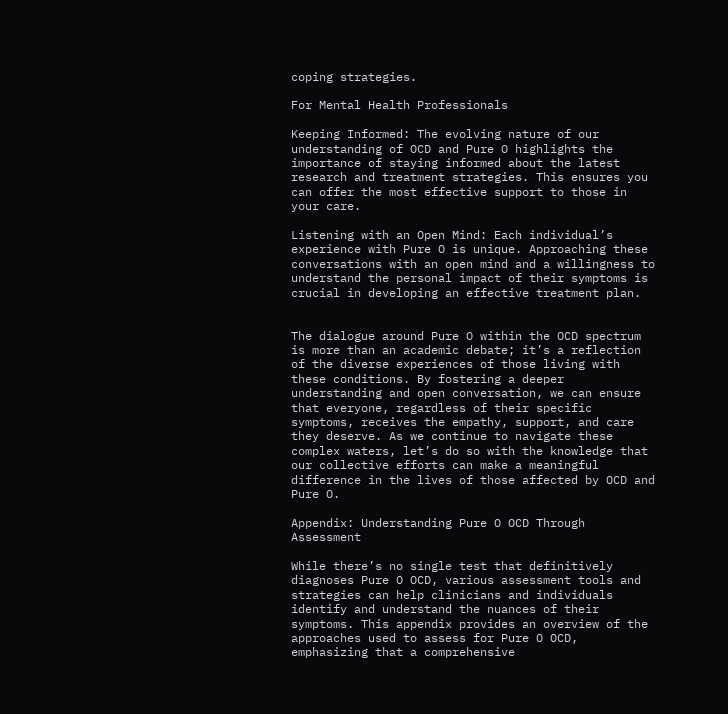coping strategies.

For Mental Health Professionals

Keeping Informed: The evolving nature of our understanding of OCD and Pure O highlights the importance of staying informed about the latest research and treatment strategies. This ensures you can offer the most effective support to those in your care.

Listening with an Open Mind: Each individual’s experience with Pure O is unique. Approaching these conversations with an open mind and a willingness to understand the personal impact of their symptoms is crucial in developing an effective treatment plan.


The dialogue around Pure O within the OCD spectrum is more than an academic debate; it’s a reflection of the diverse experiences of those living with these conditions. By fostering a deeper understanding and open conversation, we can ensure that everyone, regardless of their specific symptoms, receives the empathy, support, and care they deserve. As we continue to navigate these complex waters, let’s do so with the knowledge that our collective efforts can make a meaningful difference in the lives of those affected by OCD and Pure O.

Appendix: Understanding Pure O OCD Through Assessment

While there’s no single test that definitively diagnoses Pure O OCD, various assessment tools and strategies can help clinicians and individuals identify and understand the nuances of their symptoms. This appendix provides an overview of the approaches used to assess for Pure O OCD, emphasizing that a comprehensive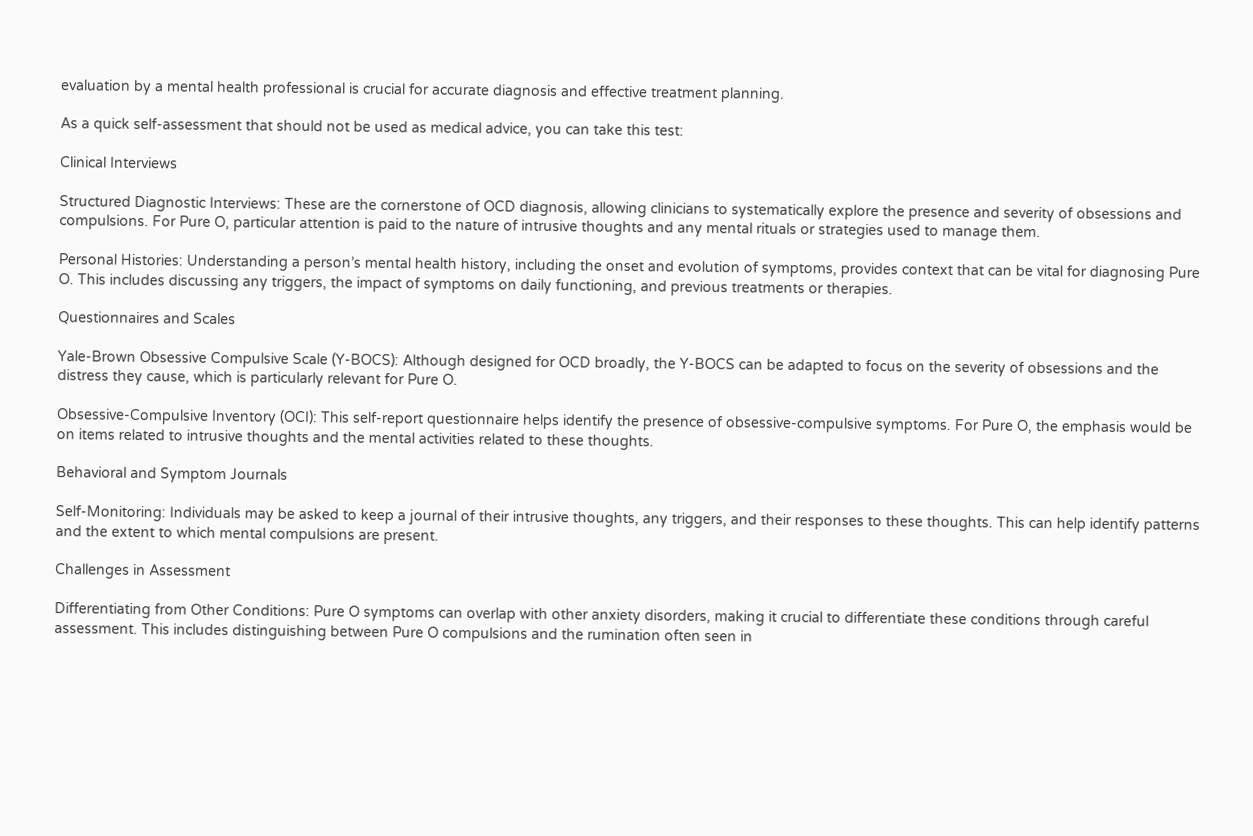evaluation by a mental health professional is crucial for accurate diagnosis and effective treatment planning.

As a quick self-assessment that should not be used as medical advice, you can take this test:

Clinical Interviews

Structured Diagnostic Interviews: These are the cornerstone of OCD diagnosis, allowing clinicians to systematically explore the presence and severity of obsessions and compulsions. For Pure O, particular attention is paid to the nature of intrusive thoughts and any mental rituals or strategies used to manage them.

Personal Histories: Understanding a person’s mental health history, including the onset and evolution of symptoms, provides context that can be vital for diagnosing Pure O. This includes discussing any triggers, the impact of symptoms on daily functioning, and previous treatments or therapies.

Questionnaires and Scales

Yale-Brown Obsessive Compulsive Scale (Y-BOCS): Although designed for OCD broadly, the Y-BOCS can be adapted to focus on the severity of obsessions and the distress they cause, which is particularly relevant for Pure O.

Obsessive-Compulsive Inventory (OCI): This self-report questionnaire helps identify the presence of obsessive-compulsive symptoms. For Pure O, the emphasis would be on items related to intrusive thoughts and the mental activities related to these thoughts.

Behavioral and Symptom Journals

Self-Monitoring: Individuals may be asked to keep a journal of their intrusive thoughts, any triggers, and their responses to these thoughts. This can help identify patterns and the extent to which mental compulsions are present.

Challenges in Assessment

Differentiating from Other Conditions: Pure O symptoms can overlap with other anxiety disorders, making it crucial to differentiate these conditions through careful assessment. This includes distinguishing between Pure O compulsions and the rumination often seen in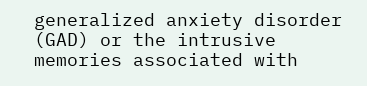generalized anxiety disorder (GAD) or the intrusive memories associated with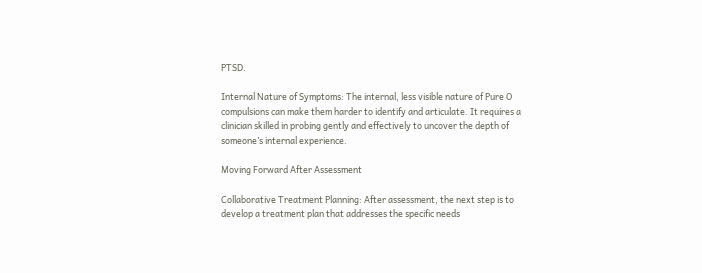PTSD.

Internal Nature of Symptoms: The internal, less visible nature of Pure O compulsions can make them harder to identify and articulate. It requires a clinician skilled in probing gently and effectively to uncover the depth of someone’s internal experience.

Moving Forward After Assessment

Collaborative Treatment Planning: After assessment, the next step is to develop a treatment plan that addresses the specific needs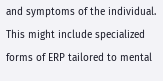and symptoms of the individual. This might include specialized forms of ERP tailored to mental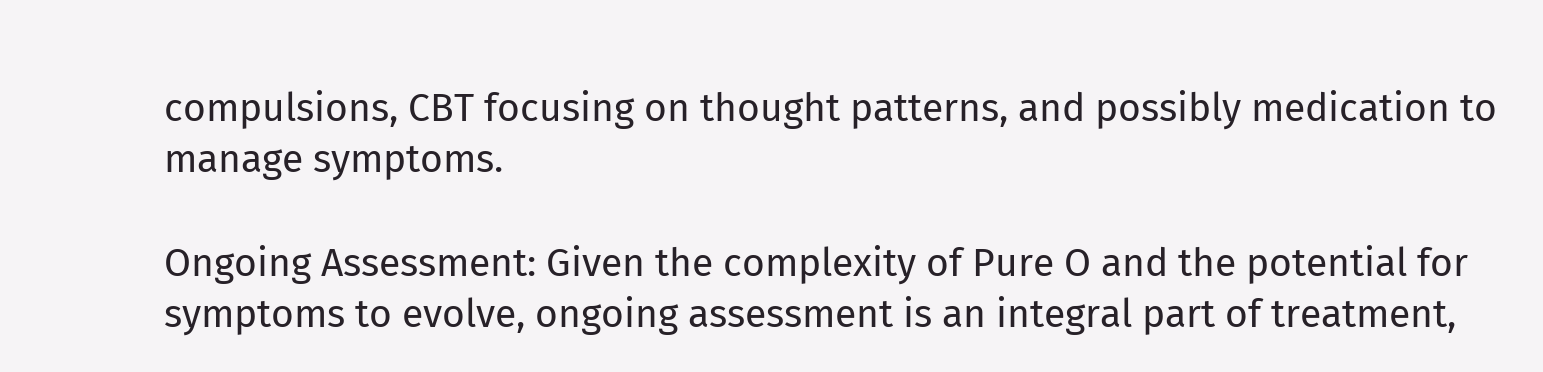compulsions, CBT focusing on thought patterns, and possibly medication to manage symptoms.

Ongoing Assessment: Given the complexity of Pure O and the potential for symptoms to evolve, ongoing assessment is an integral part of treatment,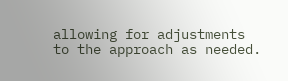allowing for adjustments to the approach as needed.